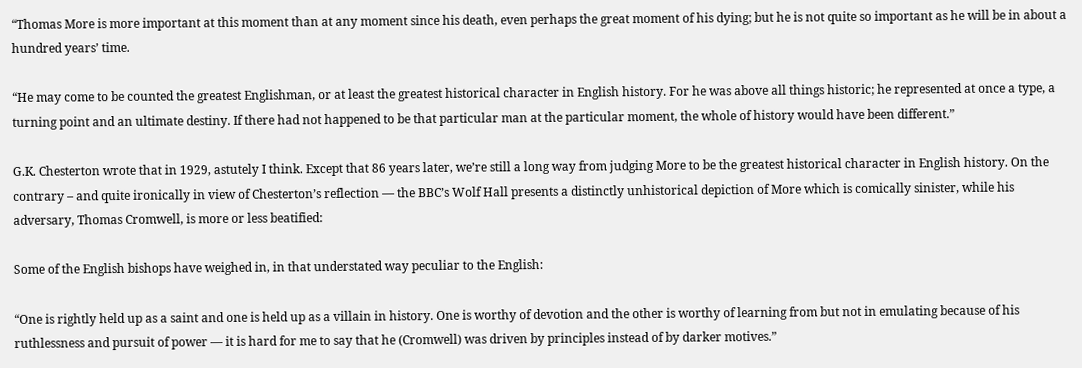“Thomas More is more important at this moment than at any moment since his death, even perhaps the great moment of his dying; but he is not quite so important as he will be in about a hundred years’ time.

“He may come to be counted the greatest Englishman, or at least the greatest historical character in English history. For he was above all things historic; he represented at once a type, a turning point and an ultimate destiny. If there had not happened to be that particular man at the particular moment, the whole of history would have been different.”

G.K. Chesterton wrote that in 1929, astutely I think. Except that 86 years later, we’re still a long way from judging More to be the greatest historical character in English history. On the contrary – and quite ironically in view of Chesterton’s reflection — the BBC’s Wolf Hall presents a distinctly unhistorical depiction of More which is comically sinister, while his adversary, Thomas Cromwell, is more or less beatified:

Some of the English bishops have weighed in, in that understated way peculiar to the English:

“One is rightly held up as a saint and one is held up as a villain in history. One is worthy of devotion and the other is worthy of learning from but not in emulating because of his ruthlessness and pursuit of power — it is hard for me to say that he (Cromwell) was driven by principles instead of by darker motives.”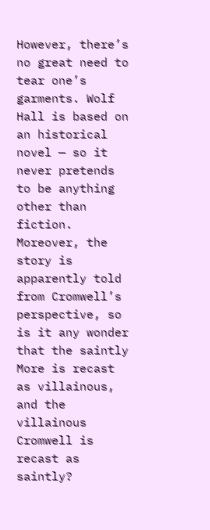However, there’s no great need to tear one’s garments. Wolf Hall is based on an historical novel — so it never pretends to be anything other than fiction. Moreover, the story is apparently told from Cromwell’s perspective, so is it any wonder that the saintly More is recast as villainous, and the villainous Cromwell is recast as saintly?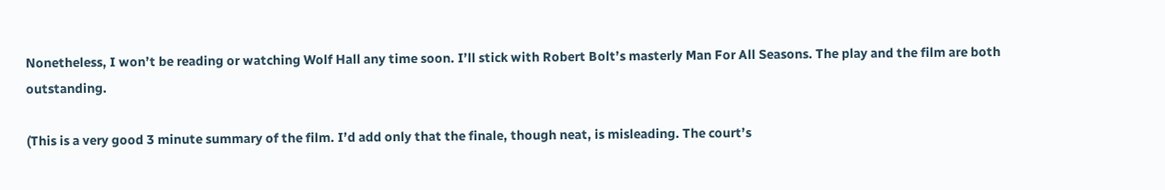Nonetheless, I won’t be reading or watching Wolf Hall any time soon. I’ll stick with Robert Bolt’s masterly Man For All Seasons. The play and the film are both outstanding.

(This is a very good 3 minute summary of the film. I’d add only that the finale, though neat, is misleading. The court’s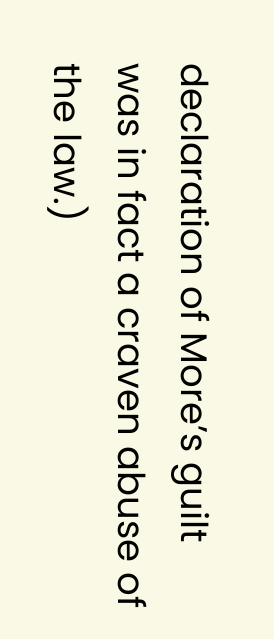declaration of More’s guilt was in fact a craven abuse of the law.)